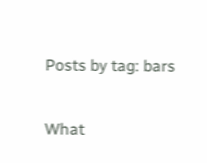Posts by tag: bars

What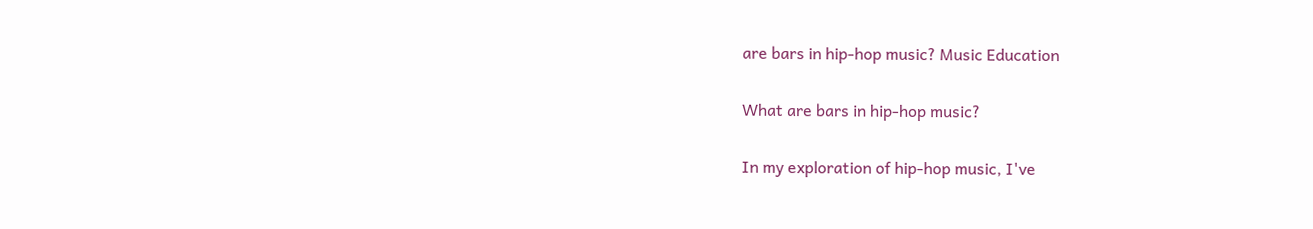are bars in hip-hop music? Music Education

What are bars in hip-hop music?

In my exploration of hip-hop music, I've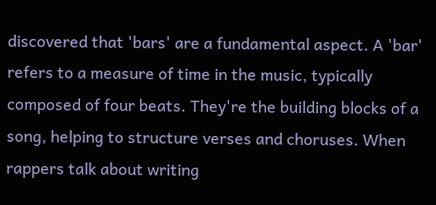discovered that 'bars' are a fundamental aspect. A 'bar' refers to a measure of time in the music, typically composed of four beats. They're the building blocks of a song, helping to structure verses and choruses. When rappers talk about writing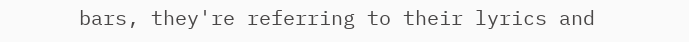bars, they're referring to their lyrics and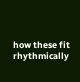how these fit rhythmically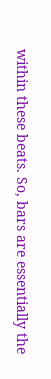within these beats. So, bars are essentially the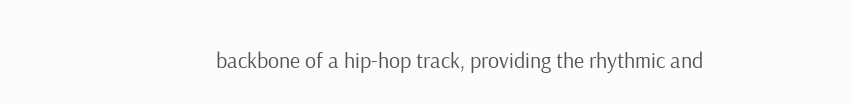backbone of a hip-hop track, providing the rhythmic and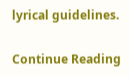lyrical guidelines.

Continue Reading